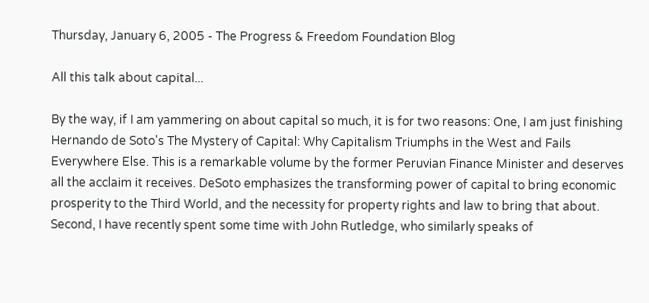Thursday, January 6, 2005 - The Progress & Freedom Foundation Blog

All this talk about capital...

By the way, if I am yammering on about capital so much, it is for two reasons: One, I am just finishing Hernando de Soto's The Mystery of Capital: Why Capitalism Triumphs in the West and Fails Everywhere Else. This is a remarkable volume by the former Peruvian Finance Minister and deserves all the acclaim it receives. DeSoto emphasizes the transforming power of capital to bring economic prosperity to the Third World, and the necessity for property rights and law to bring that about. Second, I have recently spent some time with John Rutledge, who similarly speaks of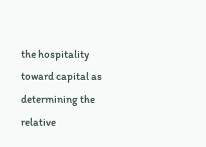the hospitality toward capital as determining the relative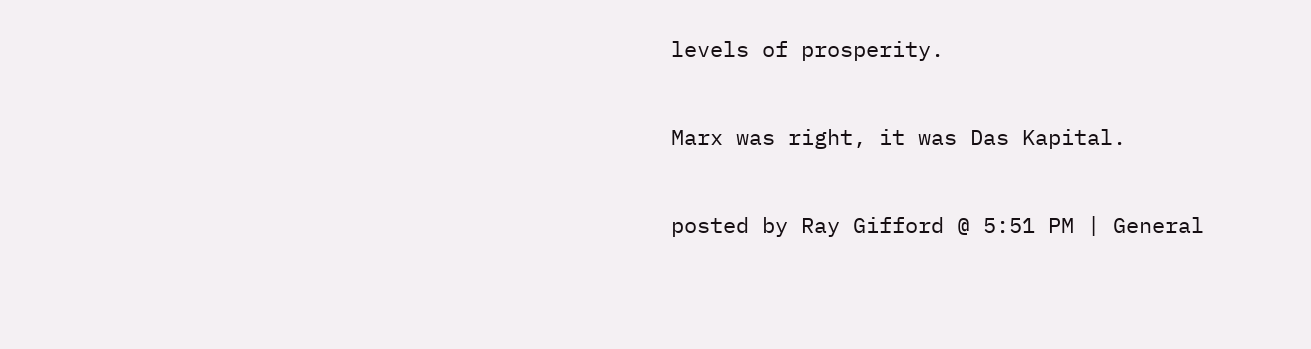levels of prosperity.

Marx was right, it was Das Kapital.

posted by Ray Gifford @ 5:51 PM | General